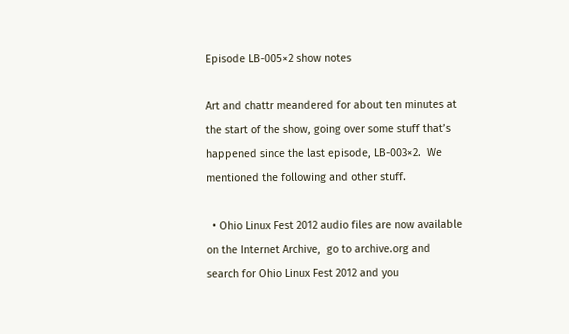Episode LB-005×2 show notes

Art and chattr meandered for about ten minutes at the start of the show, going over some stuff that’s happened since the last episode, LB-003×2.  We mentioned the following and other stuff.

  • Ohio Linux Fest 2012 audio files are now available on the Internet Archive,  go to archive.org and search for Ohio Linux Fest 2012 and you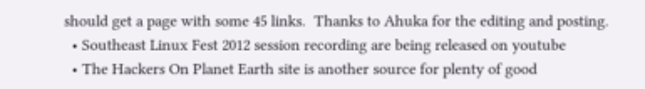should get a page with some 45 links.  Thanks to Ahuka for the editing and posting.
  • Southeast Linux Fest 2012 session recording are being released on youtube
  • The Hackers On Planet Earth site is another source for plenty of good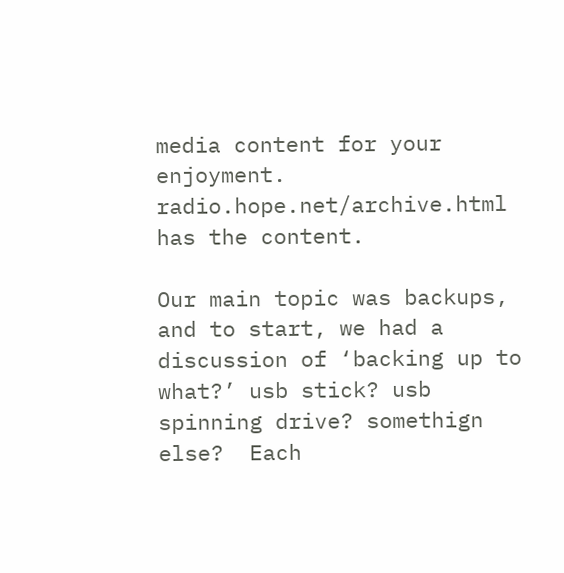media content for your enjoyment.  radio.hope.net/archive.html has the content.

Our main topic was backups, and to start, we had a discussion of ‘backing up to what?’ usb stick? usb spinning drive? somethign else?  Each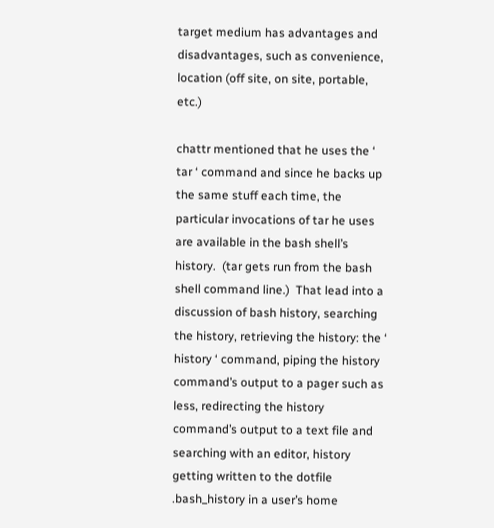target medium has advantages and disadvantages, such as convenience, location (off site, on site, portable, etc.)

chattr mentioned that he uses the ‘ tar ‘ command and since he backs up the same stuff each time, the particular invocations of tar he uses are available in the bash shell’s history.  (tar gets run from the bash shell command line.)  That lead into a discussion of bash history, searching the history, retrieving the history: the ‘ history ‘ command, piping the history command’s output to a pager such as less, redirecting the history command’s output to a text file and searching with an editor, history getting written to the dotfile .bash_history in a user’s home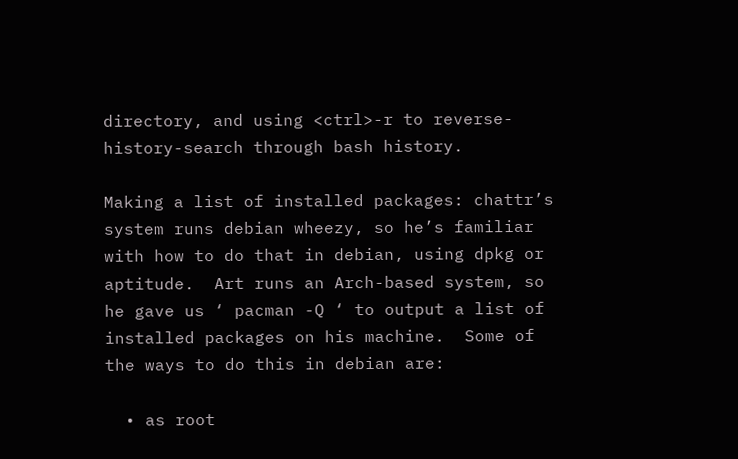directory, and using <ctrl>-r to reverse-history-search through bash history.

Making a list of installed packages: chattr’s system runs debian wheezy, so he’s familiar with how to do that in debian, using dpkg or aptitude.  Art runs an Arch-based system, so he gave us ‘ pacman -Q ‘ to output a list of installed packages on his machine.  Some of the ways to do this in debian are:

  • as root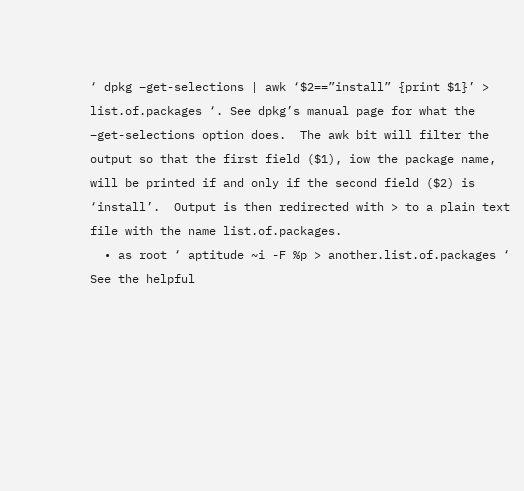‘ dpkg –get-selections | awk ‘$2==”install” {print $1}’ > list.of.packages ‘. See dpkg’s manual page for what the –get-selections option does.  The awk bit will filter the output so that the first field ($1), iow the package name,  will be printed if and only if the second field ($2) is ‘install’.  Output is then redirected with > to a plain text file with the name list.of.packages.
  • as root ‘ aptitude ~i -F %p > another.list.of.packages ‘  See the helpful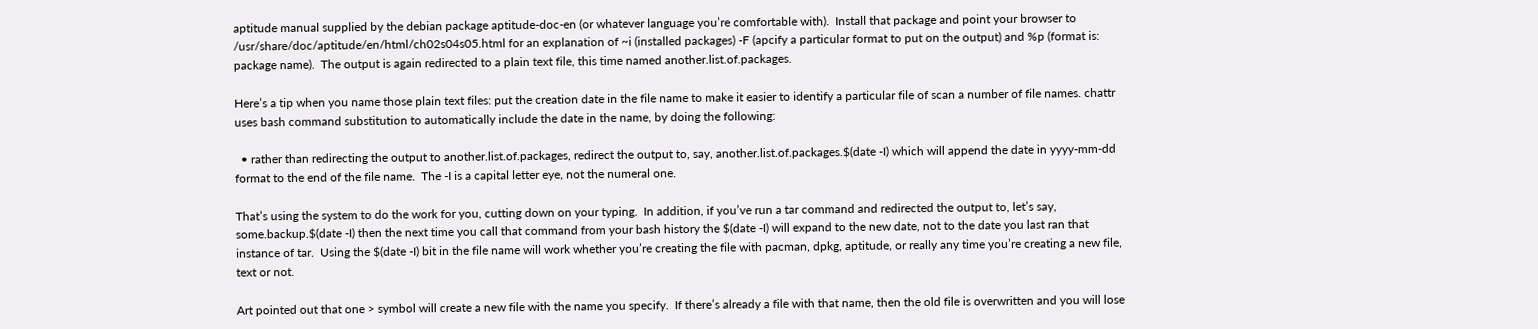aptitude manual supplied by the debian package aptitude-doc-en (or whatever language you’re comfortable with).  Install that package and point your browser to /usr/share/doc/aptitude/en/html/ch02s04s05.html for an explanation of ~i (installed packages) -F (apcify a particular format to put on the output) and %p (format is: package name).  The output is again redirected to a plain text file, this time named another.list.of.packages.

Here’s a tip when you name those plain text files: put the creation date in the file name to make it easier to identify a particular file of scan a number of file names. chattr uses bash command substitution to automatically include the date in the name, by doing the following:

  • rather than redirecting the output to another.list.of.packages, redirect the output to, say, another.list.of.packages.$(date -I) which will append the date in yyyy-mm-dd format to the end of the file name.  The -I is a capital letter eye, not the numeral one.

That’s using the system to do the work for you, cutting down on your typing.  In addition, if you’ve run a tar command and redirected the output to, let’s say, some.backup.$(date -I) then the next time you call that command from your bash history the $(date -I) will expand to the new date, not to the date you last ran that instance of tar.  Using the $(date -I) bit in the file name will work whether you’re creating the file with pacman, dpkg, aptitude, or really any time you’re creating a new file, text or not.

Art pointed out that one > symbol will create a new file with the name you specify.  If there’s already a file with that name, then the old file is overwritten and you will lose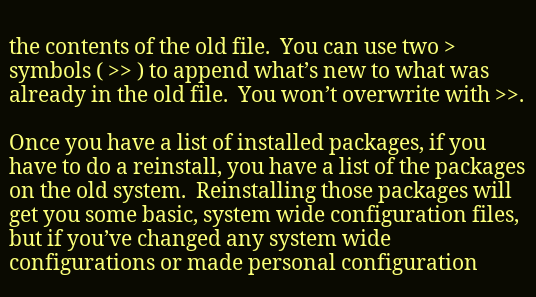the contents of the old file.  You can use two > symbols ( >> ) to append what’s new to what was already in the old file.  You won’t overwrite with >>.

Once you have a list of installed packages, if you have to do a reinstall, you have a list of the packages on the old system.  Reinstalling those packages will get you some basic, system wide configuration files, but if you’ve changed any system wide configurations or made personal configuration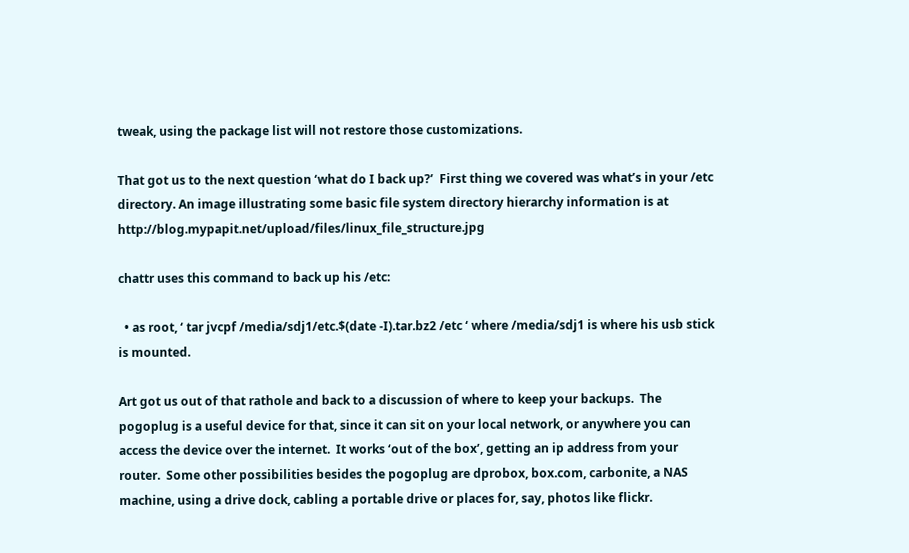tweak, using the package list will not restore those customizations.

That got us to the next question ‘what do I back up?’  First thing we covered was what’s in your /etc directory. An image illustrating some basic file system directory hierarchy information is at http://blog.mypapit.net/upload/files/linux_file_structure.jpg

chattr uses this command to back up his /etc:

  • as root, ‘ tar jvcpf /media/sdj1/etc.$(date -I).tar.bz2 /etc ‘ where /media/sdj1 is where his usb stick is mounted.

Art got us out of that rathole and back to a discussion of where to keep your backups.  The pogoplug is a useful device for that, since it can sit on your local network, or anywhere you can access the device over the internet.  It works ‘out of the box’, getting an ip address from your router.  Some other possibilities besides the pogoplug are dprobox, box.com, carbonite, a NAS machine, using a drive dock, cabling a portable drive or places for, say, photos like flickr.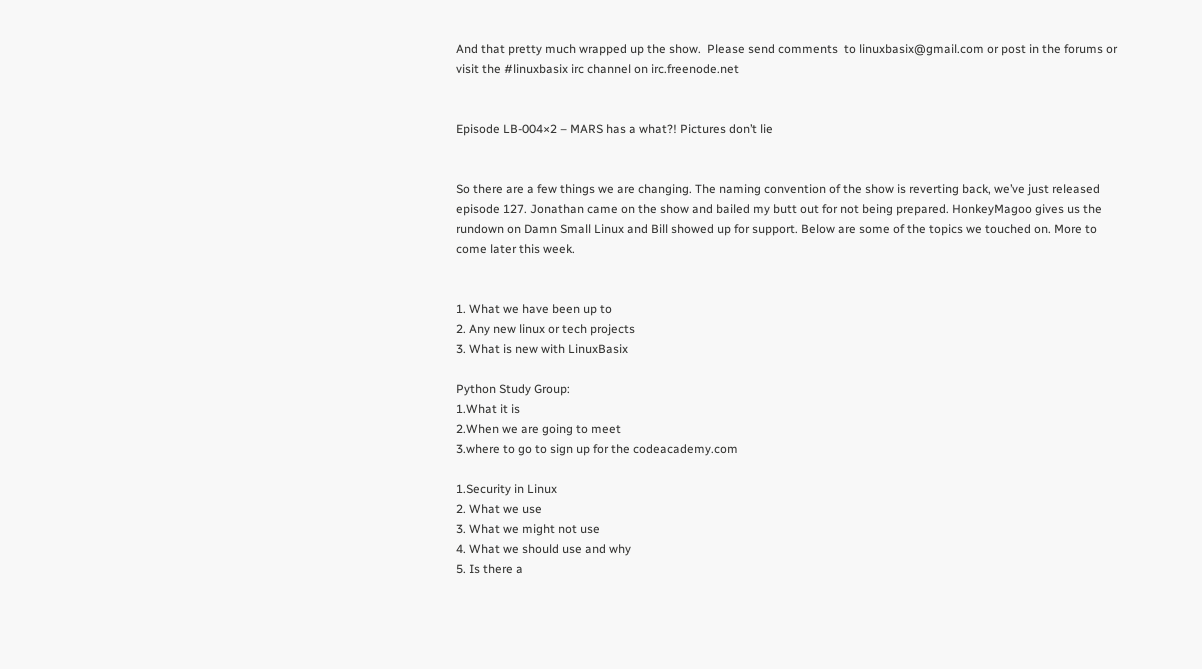And that pretty much wrapped up the show.  Please send comments  to linuxbasix@gmail.com or post in the forums or visit the #linuxbasix irc channel on irc.freenode.net


Episode LB-004×2 – MARS has a what?! Pictures don’t lie


So there are a few things we are changing. The naming convention of the show is reverting back, we’ve just released episode 127. Jonathan came on the show and bailed my butt out for not being prepared. HonkeyMagoo gives us the rundown on Damn Small Linux and Bill showed up for support. Below are some of the topics we touched on. More to come later this week.


1. What we have been up to
2. Any new linux or tech projects
3. What is new with LinuxBasix

Python Study Group:
1.What it is
2.When we are going to meet
3.where to go to sign up for the codeacademy.com

1.Security in Linux
2. What we use
3. What we might not use
4. What we should use and why
5. Is there a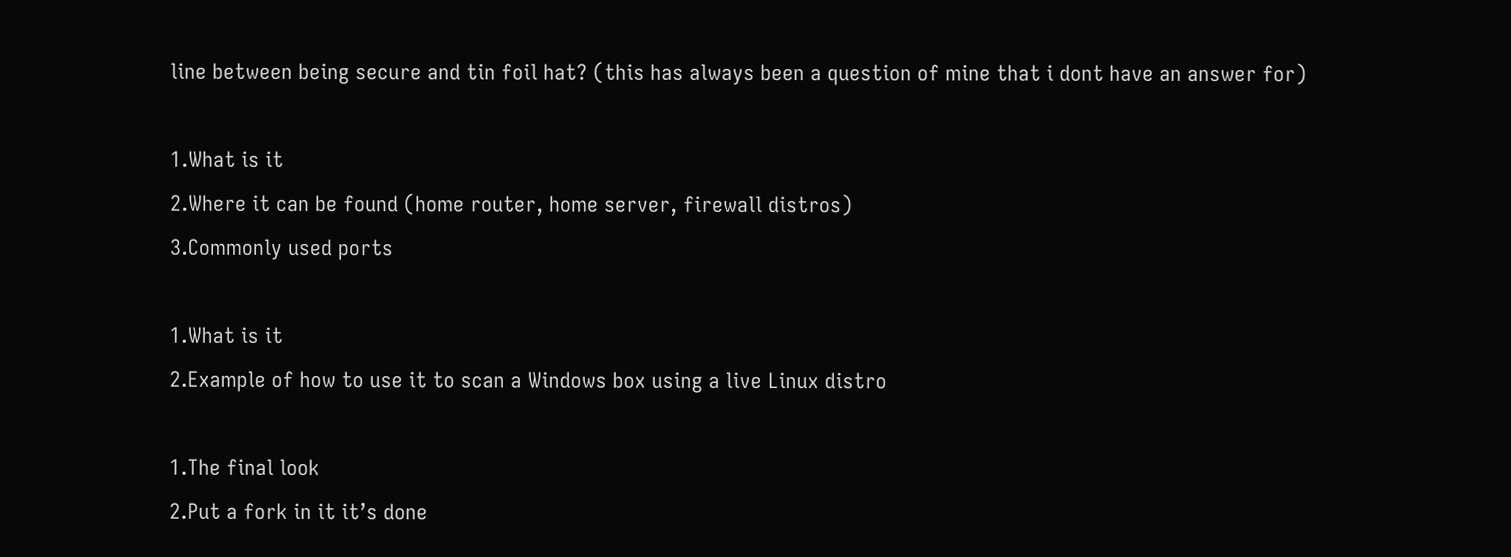line between being secure and tin foil hat? (this has always been a question of mine that i dont have an answer for)

1.What is it
2.Where it can be found (home router, home server, firewall distros)
3.Commonly used ports

1.What is it
2.Example of how to use it to scan a Windows box using a live Linux distro

1.The final look
2.Put a fork in it it’s done